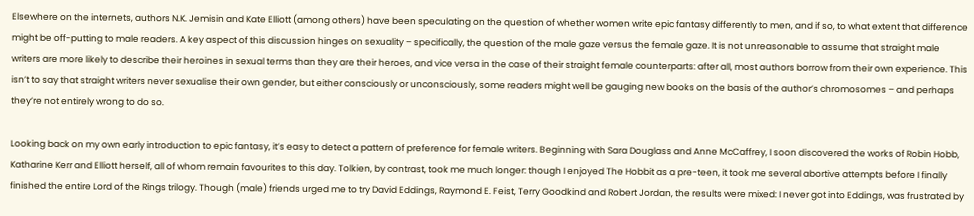Elsewhere on the internets, authors N.K. Jemisin and Kate Elliott (among others) have been speculating on the question of whether women write epic fantasy differently to men, and if so, to what extent that difference might be off-putting to male readers. A key aspect of this discussion hinges on sexuality – specifically, the question of the male gaze versus the female gaze. It is not unreasonable to assume that straight male writers are more likely to describe their heroines in sexual terms than they are their heroes, and vice versa in the case of their straight female counterparts: after all, most authors borrow from their own experience. This isn’t to say that straight writers never sexualise their own gender, but either consciously or unconsciously, some readers might well be gauging new books on the basis of the author’s chromosomes – and perhaps they’re not entirely wrong to do so.

Looking back on my own early introduction to epic fantasy, it’s easy to detect a pattern of preference for female writers. Beginning with Sara Douglass and Anne McCaffrey, I soon discovered the works of Robin Hobb, Katharine Kerr and Elliott herself, all of whom remain favourites to this day. Tolkien, by contrast, took me much longer: though I enjoyed The Hobbit as a pre-teen, it took me several abortive attempts before I finally finished the entire Lord of the Rings trilogy. Though (male) friends urged me to try David Eddings, Raymond E. Feist, Terry Goodkind and Robert Jordan, the results were mixed: I never got into Eddings, was frustrated by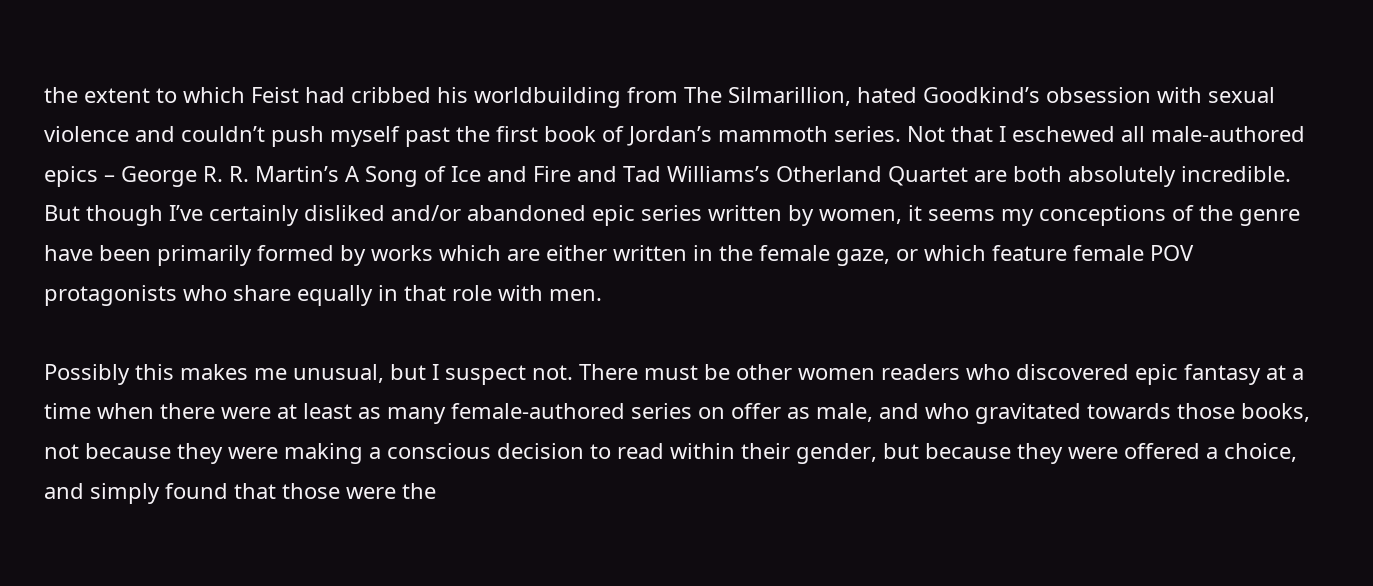the extent to which Feist had cribbed his worldbuilding from The Silmarillion, hated Goodkind’s obsession with sexual violence and couldn’t push myself past the first book of Jordan’s mammoth series. Not that I eschewed all male-authored epics – George R. R. Martin’s A Song of Ice and Fire and Tad Williams’s Otherland Quartet are both absolutely incredible. But though I’ve certainly disliked and/or abandoned epic series written by women, it seems my conceptions of the genre have been primarily formed by works which are either written in the female gaze, or which feature female POV protagonists who share equally in that role with men.

Possibly this makes me unusual, but I suspect not. There must be other women readers who discovered epic fantasy at a time when there were at least as many female-authored series on offer as male, and who gravitated towards those books, not because they were making a conscious decision to read within their gender, but because they were offered a choice, and simply found that those were the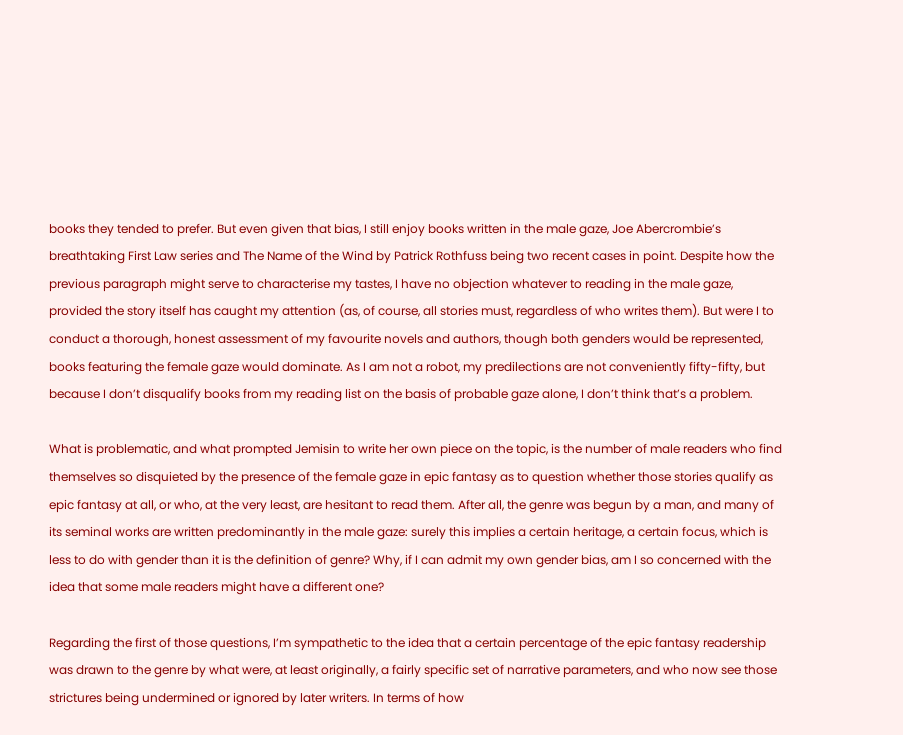books they tended to prefer. But even given that bias, I still enjoy books written in the male gaze, Joe Abercrombie’s breathtaking First Law series and The Name of the Wind by Patrick Rothfuss being two recent cases in point. Despite how the previous paragraph might serve to characterise my tastes, I have no objection whatever to reading in the male gaze, provided the story itself has caught my attention (as, of course, all stories must, regardless of who writes them). But were I to conduct a thorough, honest assessment of my favourite novels and authors, though both genders would be represented, books featuring the female gaze would dominate. As I am not a robot, my predilections are not conveniently fifty-fifty, but because I don’t disqualify books from my reading list on the basis of probable gaze alone, I don’t think that’s a problem.

What is problematic, and what prompted Jemisin to write her own piece on the topic, is the number of male readers who find themselves so disquieted by the presence of the female gaze in epic fantasy as to question whether those stories qualify as epic fantasy at all, or who, at the very least, are hesitant to read them. After all, the genre was begun by a man, and many of its seminal works are written predominantly in the male gaze: surely this implies a certain heritage, a certain focus, which is less to do with gender than it is the definition of genre? Why, if I can admit my own gender bias, am I so concerned with the idea that some male readers might have a different one?

Regarding the first of those questions, I’m sympathetic to the idea that a certain percentage of the epic fantasy readership was drawn to the genre by what were, at least originally, a fairly specific set of narrative parameters, and who now see those strictures being undermined or ignored by later writers. In terms of how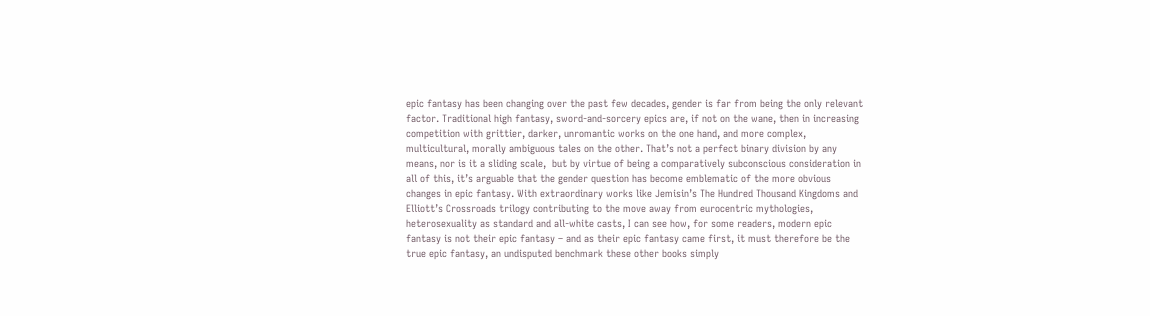epic fantasy has been changing over the past few decades, gender is far from being the only relevant factor. Traditional high fantasy, sword-and-sorcery epics are, if not on the wane, then in increasing competition with grittier, darker, unromantic works on the one hand, and more complex, multicultural, morally ambiguous tales on the other. That’s not a perfect binary division by any means, nor is it a sliding scale,  but by virtue of being a comparatively subconscious consideration in all of this, it’s arguable that the gender question has become emblematic of the more obvious changes in epic fantasy. With extraordinary works like Jemisin’s The Hundred Thousand Kingdoms and Elliott’s Crossroads trilogy contributing to the move away from eurocentric mythologies, heterosexuality as standard and all-white casts, I can see how, for some readers, modern epic fantasy is not their epic fantasy – and as their epic fantasy came first, it must therefore be the true epic fantasy, an undisputed benchmark these other books simply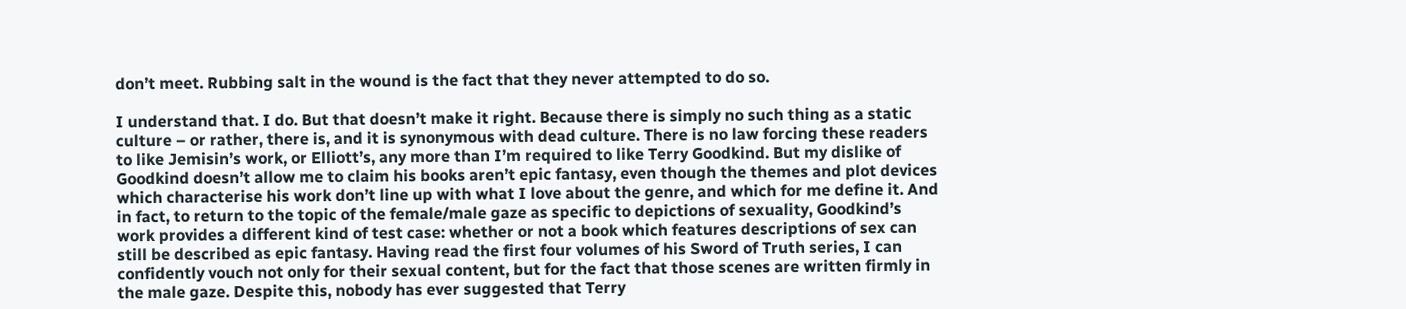don’t meet. Rubbing salt in the wound is the fact that they never attempted to do so.

I understand that. I do. But that doesn’t make it right. Because there is simply no such thing as a static culture – or rather, there is, and it is synonymous with dead culture. There is no law forcing these readers to like Jemisin’s work, or Elliott’s, any more than I’m required to like Terry Goodkind. But my dislike of Goodkind doesn’t allow me to claim his books aren’t epic fantasy, even though the themes and plot devices which characterise his work don’t line up with what I love about the genre, and which for me define it. And in fact, to return to the topic of the female/male gaze as specific to depictions of sexuality, Goodkind’s work provides a different kind of test case: whether or not a book which features descriptions of sex can still be described as epic fantasy. Having read the first four volumes of his Sword of Truth series, I can confidently vouch not only for their sexual content, but for the fact that those scenes are written firmly in the male gaze. Despite this, nobody has ever suggested that Terry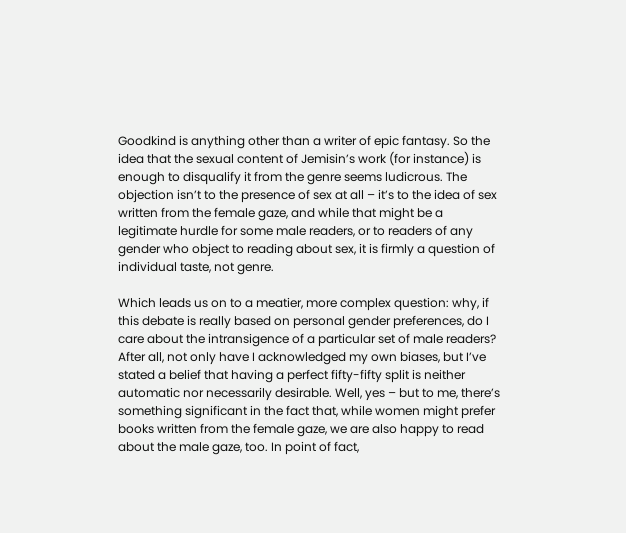Goodkind is anything other than a writer of epic fantasy. So the idea that the sexual content of Jemisin’s work (for instance) is enough to disqualify it from the genre seems ludicrous. The objection isn’t to the presence of sex at all – it’s to the idea of sex written from the female gaze, and while that might be a legitimate hurdle for some male readers, or to readers of any gender who object to reading about sex, it is firmly a question of individual taste, not genre.

Which leads us on to a meatier, more complex question: why, if this debate is really based on personal gender preferences, do I care about the intransigence of a particular set of male readers? After all, not only have I acknowledged my own biases, but I’ve stated a belief that having a perfect fifty-fifty split is neither automatic nor necessarily desirable. Well, yes – but to me, there’s something significant in the fact that, while women might prefer books written from the female gaze, we are also happy to read about the male gaze, too. In point of fact,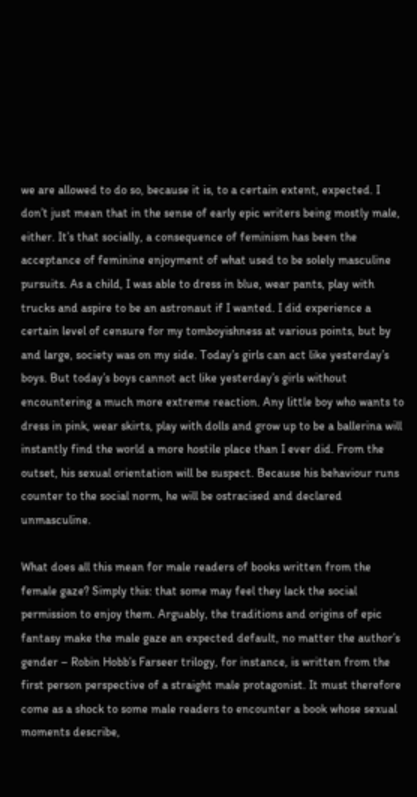we are allowed to do so, because it is, to a certain extent, expected. I don’t just mean that in the sense of early epic writers being mostly male, either. It’s that socially, a consequence of feminism has been the acceptance of feminine enjoyment of what used to be solely masculine pursuits. As a child, I was able to dress in blue, wear pants, play with trucks and aspire to be an astronaut if I wanted. I did experience a certain level of censure for my tomboyishness at various points, but by and large, society was on my side. Today’s girls can act like yesterday’s boys. But today’s boys cannot act like yesterday’s girls without encountering a much more extreme reaction. Any little boy who wants to dress in pink, wear skirts, play with dolls and grow up to be a ballerina will instantly find the world a more hostile place than I ever did. From the outset, his sexual orientation will be suspect. Because his behaviour runs counter to the social norm, he will be ostracised and declared unmasculine.

What does all this mean for male readers of books written from the female gaze? Simply this: that some may feel they lack the social permission to enjoy them. Arguably, the traditions and origins of epic fantasy make the male gaze an expected default, no matter the author’s gender – Robin Hobb’s Farseer trilogy, for instance, is written from the first person perspective of a straight male protagonist. It must therefore come as a shock to some male readers to encounter a book whose sexual moments describe,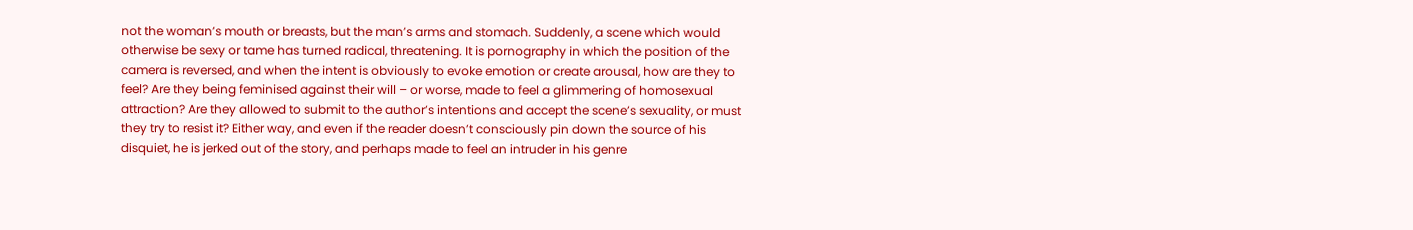not the woman’s mouth or breasts, but the man’s arms and stomach. Suddenly, a scene which would otherwise be sexy or tame has turned radical, threatening. It is pornography in which the position of the camera is reversed, and when the intent is obviously to evoke emotion or create arousal, how are they to feel? Are they being feminised against their will – or worse, made to feel a glimmering of homosexual attraction? Are they allowed to submit to the author’s intentions and accept the scene’s sexuality, or must they try to resist it? Either way, and even if the reader doesn’t consciously pin down the source of his disquiet, he is jerked out of the story, and perhaps made to feel an intruder in his genre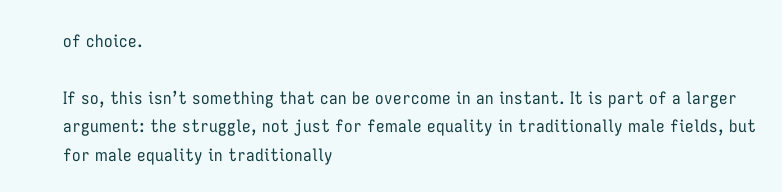of choice.

If so, this isn’t something that can be overcome in an instant. It is part of a larger argument: the struggle, not just for female equality in traditionally male fields, but for male equality in traditionally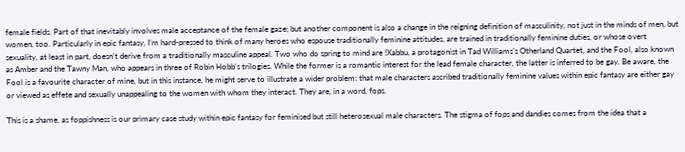female fields. Part of that inevitably involves male acceptance of the female gaze; but another component is also a change in the reigning definition of masculinity, not just in the minds of men, but women, too. Particularly in epic fantasy, I’m hard-pressed to think of many heroes who espouse traditionally feminine attitudes, are trained in traditionally feminine duties, or whose overt sexuality, at least in part, doesn’t derive from a traditionally masculine appeal. Two who do spring to mind are !Xabbu, a protagonist in Tad Williams’s Otherland Quartet, and the Fool, also known as Amber and the Tawny Man, who appears in three of Robin Hobb’s trilogies. While the former is a romantic interest for the lead female character, the latter is inferred to be gay. Be aware, the Fool is a favourite character of mine, but in this instance, he might serve to illustrate a wider problem: that male characters ascribed traditionally feminine values within epic fantasy are either gay or viewed as effete and sexually unappealing to the women with whom they interact. They are, in a word, fops.

This is a shame, as foppishness is our primary case study within epic fantasy for feminised but still heterosexual male characters. The stigma of fops and dandies comes from the idea that a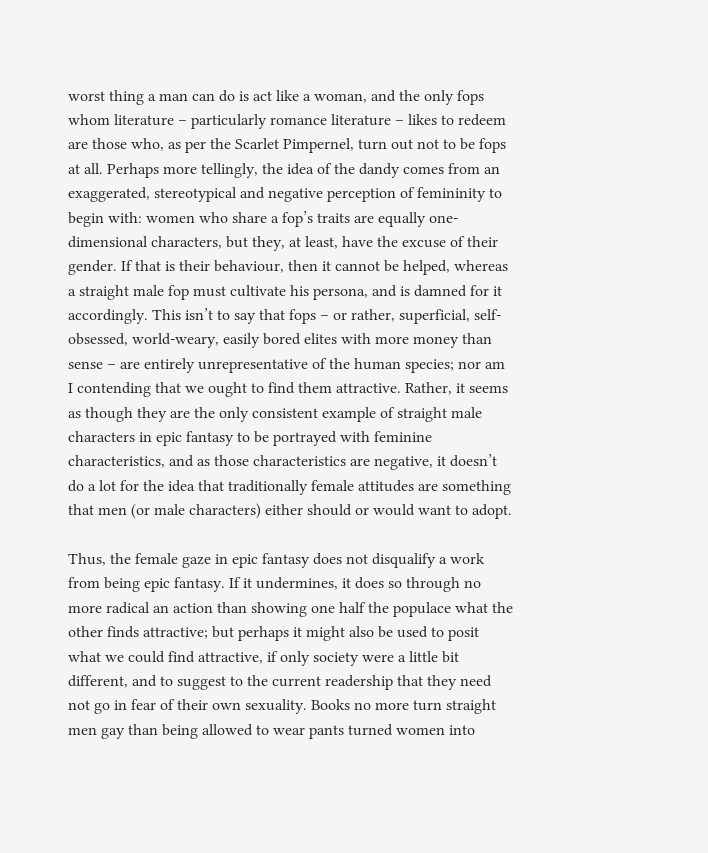worst thing a man can do is act like a woman, and the only fops whom literature – particularly romance literature – likes to redeem are those who, as per the Scarlet Pimpernel, turn out not to be fops at all. Perhaps more tellingly, the idea of the dandy comes from an exaggerated, stereotypical and negative perception of femininity to begin with: women who share a fop’s traits are equally one-dimensional characters, but they, at least, have the excuse of their gender. If that is their behaviour, then it cannot be helped, whereas a straight male fop must cultivate his persona, and is damned for it accordingly. This isn’t to say that fops – or rather, superficial, self-obsessed, world-weary, easily bored elites with more money than sense – are entirely unrepresentative of the human species; nor am I contending that we ought to find them attractive. Rather, it seems as though they are the only consistent example of straight male characters in epic fantasy to be portrayed with feminine characteristics, and as those characteristics are negative, it doesn’t do a lot for the idea that traditionally female attitudes are something that men (or male characters) either should or would want to adopt.

Thus, the female gaze in epic fantasy does not disqualify a work from being epic fantasy. If it undermines, it does so through no more radical an action than showing one half the populace what the other finds attractive; but perhaps it might also be used to posit what we could find attractive, if only society were a little bit different, and to suggest to the current readership that they need not go in fear of their own sexuality. Books no more turn straight men gay than being allowed to wear pants turned women into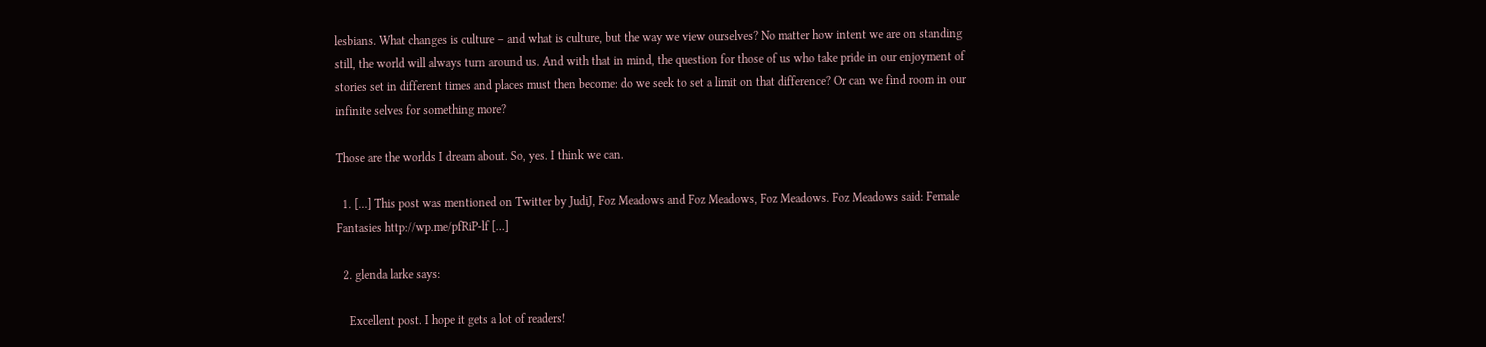lesbians. What changes is culture – and what is culture, but the way we view ourselves? No matter how intent we are on standing still, the world will always turn around us. And with that in mind, the question for those of us who take pride in our enjoyment of stories set in different times and places must then become: do we seek to set a limit on that difference? Or can we find room in our infinite selves for something more?

Those are the worlds I dream about. So, yes. I think we can.

  1. […] This post was mentioned on Twitter by JudiJ, Foz Meadows and Foz Meadows, Foz Meadows. Foz Meadows said: Female Fantasies http://wp.me/pfRiP-lf […]

  2. glenda larke says:

    Excellent post. I hope it gets a lot of readers!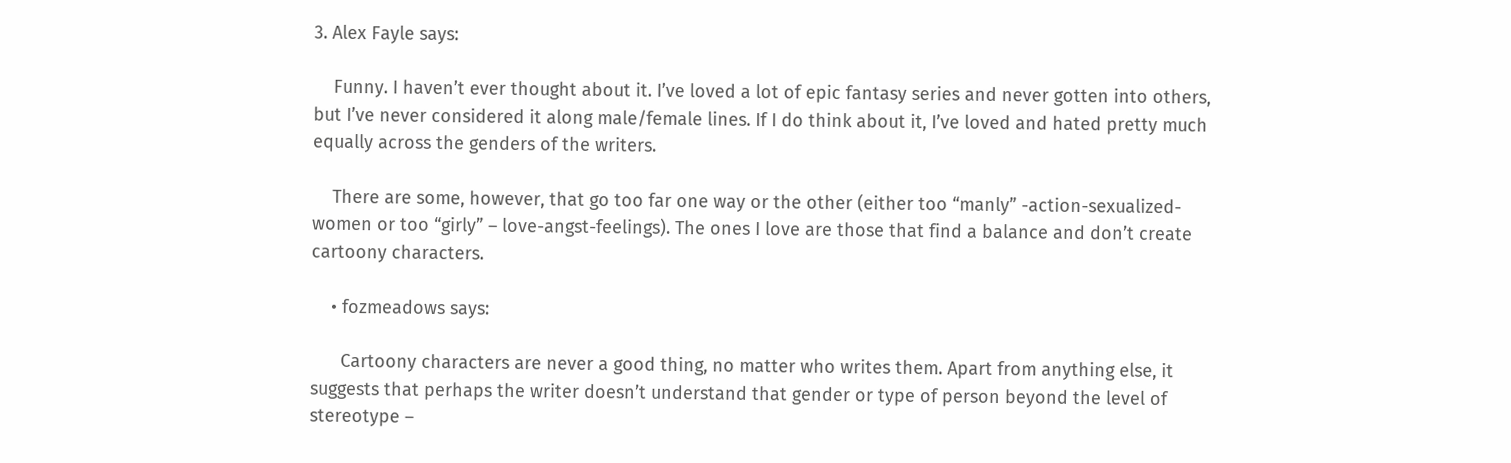3. Alex Fayle says:

    Funny. I haven’t ever thought about it. I’ve loved a lot of epic fantasy series and never gotten into others, but I’ve never considered it along male/female lines. If I do think about it, I’ve loved and hated pretty much equally across the genders of the writers.

    There are some, however, that go too far one way or the other (either too “manly” -action-sexualized-women or too “girly” – love-angst-feelings). The ones I love are those that find a balance and don’t create cartoony characters.

    • fozmeadows says:

      Cartoony characters are never a good thing, no matter who writes them. Apart from anything else, it suggests that perhaps the writer doesn’t understand that gender or type of person beyond the level of stereotype –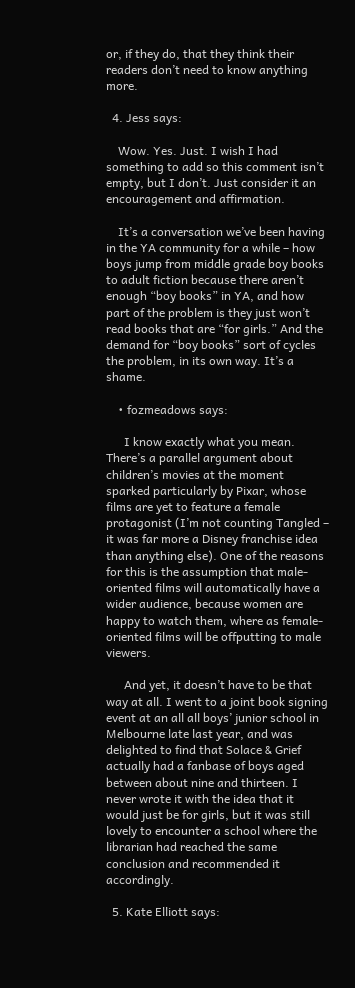or, if they do, that they think their readers don’t need to know anything more.

  4. Jess says:

    Wow. Yes. Just. I wish I had something to add so this comment isn’t empty, but I don’t. Just consider it an encouragement and affirmation.

    It’s a conversation we’ve been having in the YA community for a while – how boys jump from middle grade boy books to adult fiction because there aren’t enough “boy books” in YA, and how part of the problem is they just won’t read books that are “for girls.” And the demand for “boy books” sort of cycles the problem, in its own way. It’s a shame.

    • fozmeadows says:

      I know exactly what you mean. There’s a parallel argument about children’s movies at the moment sparked particularly by Pixar, whose films are yet to feature a female protagonist (I’m not counting Tangled – it was far more a Disney franchise idea than anything else). One of the reasons for this is the assumption that male-oriented films will automatically have a wider audience, because women are happy to watch them, where as female-oriented films will be offputting to male viewers.

      And yet, it doesn’t have to be that way at all. I went to a joint book signing event at an all all boys’ junior school in Melbourne late last year, and was delighted to find that Solace & Grief actually had a fanbase of boys aged between about nine and thirteen. I never wrote it with the idea that it would just be for girls, but it was still lovely to encounter a school where the librarian had reached the same conclusion and recommended it accordingly.

  5. Kate Elliott says: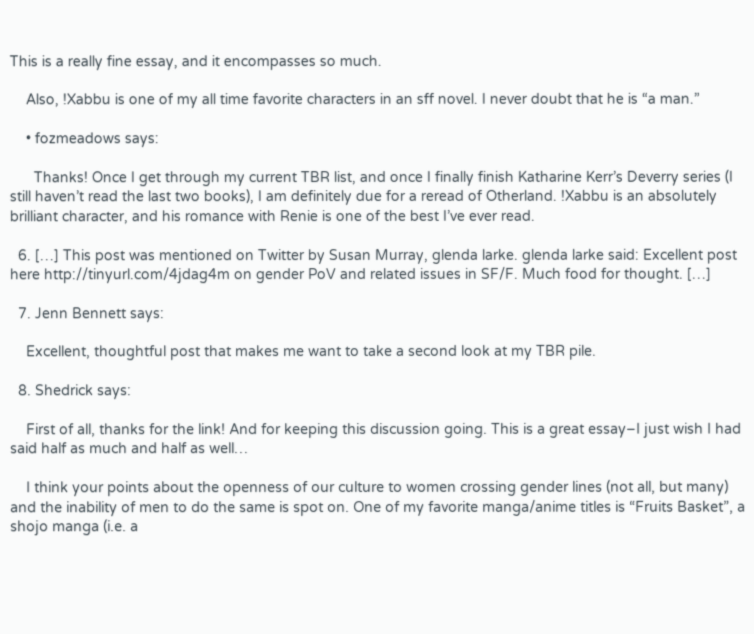This is a really fine essay, and it encompasses so much.

    Also, !Xabbu is one of my all time favorite characters in an sff novel. I never doubt that he is “a man.”

    • fozmeadows says:

      Thanks! Once I get through my current TBR list, and once I finally finish Katharine Kerr’s Deverry series (I still haven’t read the last two books), I am definitely due for a reread of Otherland. !Xabbu is an absolutely brilliant character, and his romance with Renie is one of the best I’ve ever read.

  6. […] This post was mentioned on Twitter by Susan Murray, glenda larke. glenda larke said: Excellent post here http://tinyurl.com/4jdag4m on gender PoV and related issues in SF/F. Much food for thought. […]

  7. Jenn Bennett says:

    Excellent, thoughtful post that makes me want to take a second look at my TBR pile.

  8. Shedrick says:

    First of all, thanks for the link! And for keeping this discussion going. This is a great essay–I just wish I had said half as much and half as well…

    I think your points about the openness of our culture to women crossing gender lines (not all, but many) and the inability of men to do the same is spot on. One of my favorite manga/anime titles is “Fruits Basket”, a shojo manga (i.e. a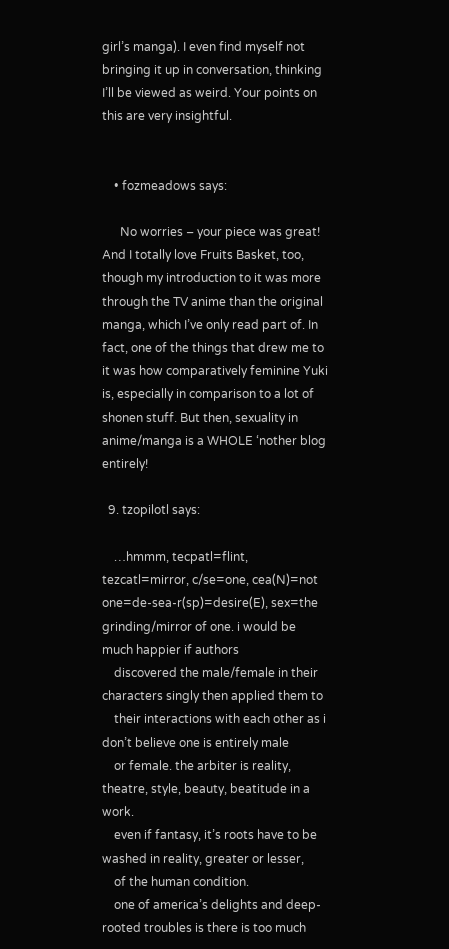girl’s manga). I even find myself not bringing it up in conversation, thinking I’ll be viewed as weird. Your points on this are very insightful.


    • fozmeadows says:

      No worries – your piece was great! And I totally love Fruits Basket, too, though my introduction to it was more through the TV anime than the original manga, which I’ve only read part of. In fact, one of the things that drew me to it was how comparatively feminine Yuki is, especially in comparison to a lot of shonen stuff. But then, sexuality in anime/manga is a WHOLE ‘nother blog entirely!

  9. tzopilotl says:

    …hmmm, tecpatl=flint, tezcatl=mirror, c/se=one, cea(N)=not one=de-sea-r(sp)=desire(E), sex=the grinding/mirror of one. i would be much happier if authors
    discovered the male/female in their characters singly then applied them to
    their interactions with each other as i don’t believe one is entirely male
    or female. the arbiter is reality, theatre, style, beauty, beatitude in a work.
    even if fantasy, it’s roots have to be washed in reality, greater or lesser,
    of the human condition.
    one of america’s delights and deep-rooted troubles is there is too much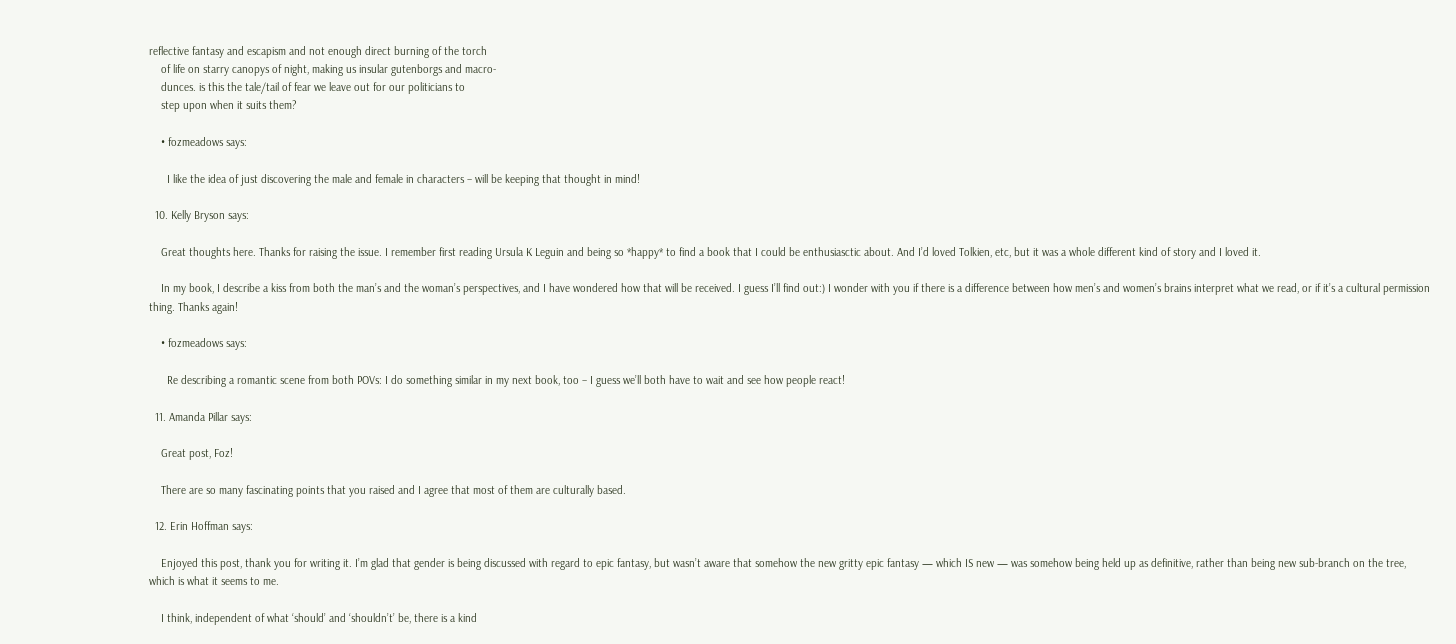reflective fantasy and escapism and not enough direct burning of the torch
    of life on starry canopys of night, making us insular gutenborgs and macro-
    dunces. is this the tale/tail of fear we leave out for our politicians to
    step upon when it suits them?

    • fozmeadows says:

      I like the idea of just discovering the male and female in characters – will be keeping that thought in mind!

  10. Kelly Bryson says:

    Great thoughts here. Thanks for raising the issue. I remember first reading Ursula K Leguin and being so *happy* to find a book that I could be enthusiasctic about. And I’d loved Tolkien, etc, but it was a whole different kind of story and I loved it.

    In my book, I describe a kiss from both the man’s and the woman’s perspectives, and I have wondered how that will be received. I guess I’ll find out:) I wonder with you if there is a difference between how men’s and women’s brains interpret what we read, or if it’s a cultural permission thing. Thanks again!

    • fozmeadows says:

      Re describing a romantic scene from both POVs: I do something similar in my next book, too – I guess we’ll both have to wait and see how people react!

  11. Amanda Pillar says:

    Great post, Foz!

    There are so many fascinating points that you raised and I agree that most of them are culturally based.

  12. Erin Hoffman says:

    Enjoyed this post, thank you for writing it. I’m glad that gender is being discussed with regard to epic fantasy, but wasn’t aware that somehow the new gritty epic fantasy — which IS new — was somehow being held up as definitive, rather than being new sub-branch on the tree, which is what it seems to me.

    I think, independent of what ‘should’ and ‘shouldn’t’ be, there is a kind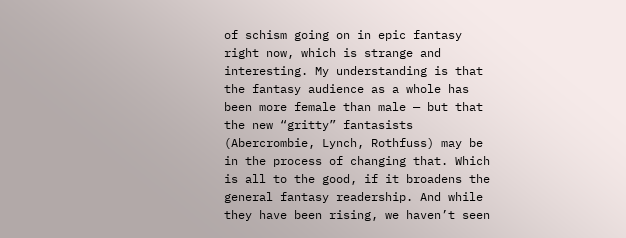of schism going on in epic fantasy right now, which is strange and interesting. My understanding is that the fantasy audience as a whole has been more female than male — but that the new “gritty” fantasists (Abercrombie, Lynch, Rothfuss) may be in the process of changing that. Which is all to the good, if it broadens the general fantasy readership. And while they have been rising, we haven’t seen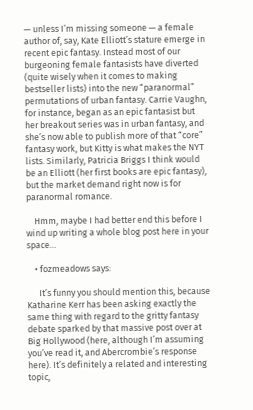— unless I’m missing someone — a female author of, say, Kate Elliott’s stature emerge in recent epic fantasy. Instead most of our burgeoning female fantasists have diverted (quite wisely when it comes to making bestseller lists) into the new “paranormal” permutations of urban fantasy. Carrie Vaughn, for instance, began as an epic fantasist but her breakout series was in urban fantasy, and she’s now able to publish more of that “core” fantasy work, but Kitty is what makes the NYT lists. Similarly, Patricia Briggs I think would be an Elliott (her first books are epic fantasy), but the market demand right now is for paranormal romance.

    Hmm, maybe I had better end this before I wind up writing a whole blog post here in your space…

    • fozmeadows says:

      It’s funny you should mention this, because Katharine Kerr has been asking exactly the same thing with regard to the gritty fantasy debate sparked by that massive post over at Big Hollywood (here, although I’m assuming you’ve read it, and Abercrombie’s response here). It’s definitely a related and interesting topic,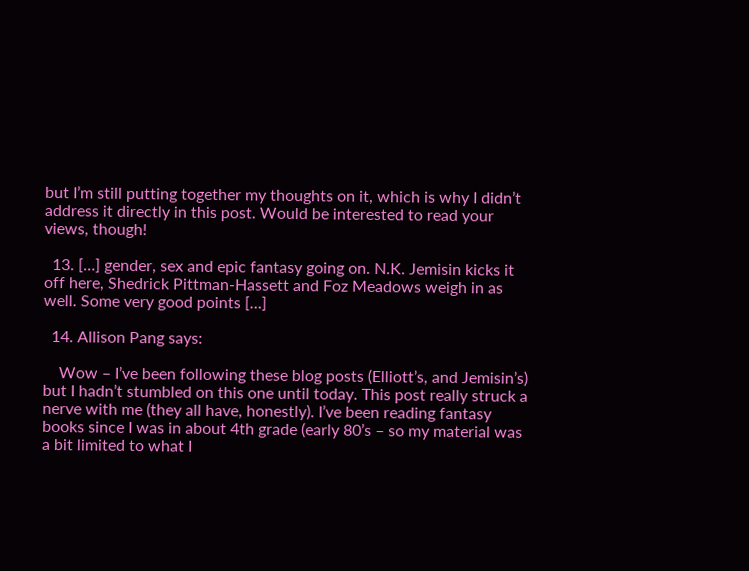but I’m still putting together my thoughts on it, which is why I didn’t address it directly in this post. Would be interested to read your views, though!

  13. […] gender, sex and epic fantasy going on. N.K. Jemisin kicks it off here, Shedrick Pittman-Hassett and Foz Meadows weigh in as well. Some very good points […]

  14. Allison Pang says:

    Wow – I’ve been following these blog posts (Elliott’s, and Jemisin’s) but I hadn’t stumbled on this one until today. This post really struck a nerve with me (they all have, honestly). I’ve been reading fantasy books since I was in about 4th grade (early 80’s – so my material was a bit limited to what I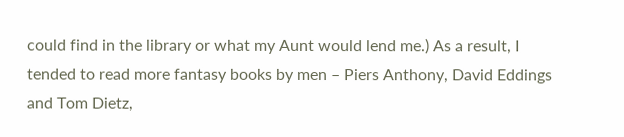could find in the library or what my Aunt would lend me.) As a result, I tended to read more fantasy books by men – Piers Anthony, David Eddings and Tom Dietz,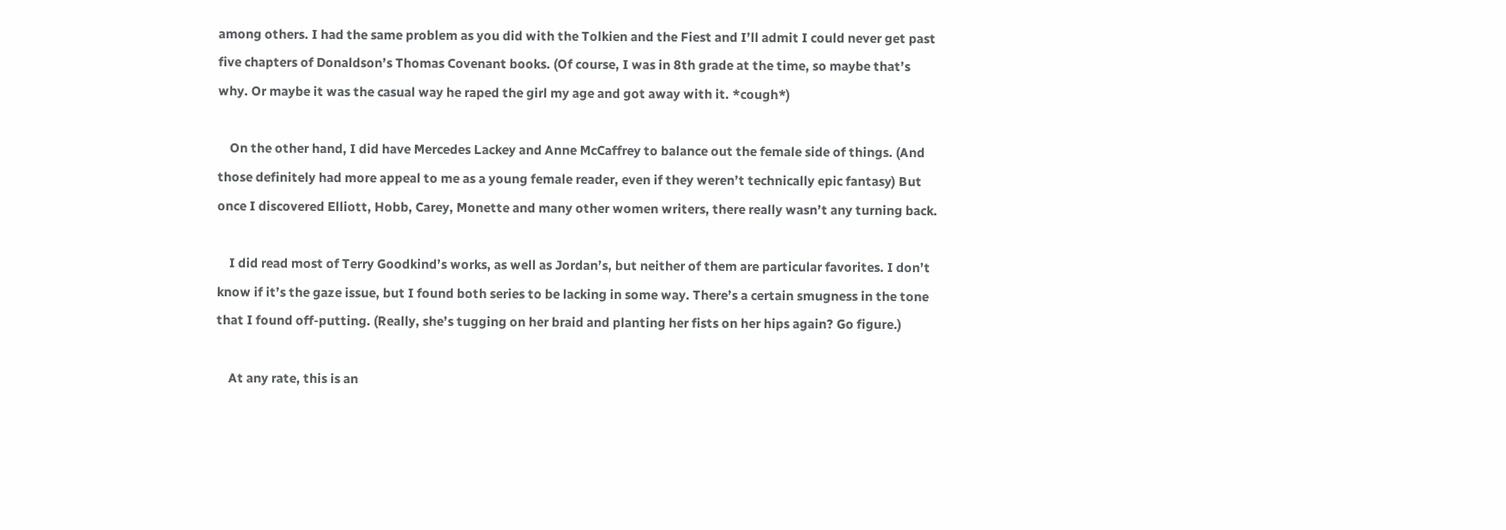among others. I had the same problem as you did with the Tolkien and the Fiest and I’ll admit I could never get past five chapters of Donaldson’s Thomas Covenant books. (Of course, I was in 8th grade at the time, so maybe that’s why. Or maybe it was the casual way he raped the girl my age and got away with it. *cough*)

    On the other hand, I did have Mercedes Lackey and Anne McCaffrey to balance out the female side of things. (And those definitely had more appeal to me as a young female reader, even if they weren’t technically epic fantasy) But once I discovered Elliott, Hobb, Carey, Monette and many other women writers, there really wasn’t any turning back.

    I did read most of Terry Goodkind’s works, as well as Jordan’s, but neither of them are particular favorites. I don’t know if it’s the gaze issue, but I found both series to be lacking in some way. There’s a certain smugness in the tone that I found off-putting. (Really, she’s tugging on her braid and planting her fists on her hips again? Go figure.)

    At any rate, this is an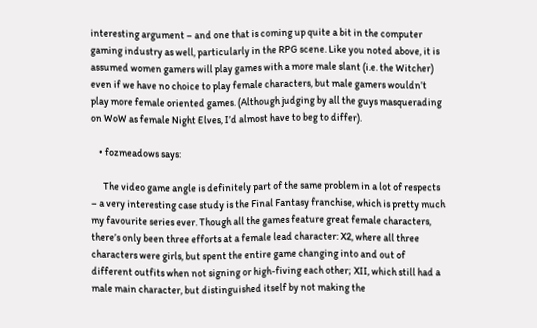interesting argument – and one that is coming up quite a bit in the computer gaming industry as well, particularly in the RPG scene. Like you noted above, it is assumed women gamers will play games with a more male slant (i.e. the Witcher) even if we have no choice to play female characters, but male gamers wouldn’t play more female oriented games. (Although judging by all the guys masquerading on WoW as female Night Elves, I’d almost have to beg to differ).

    • fozmeadows says:

      The video game angle is definitely part of the same problem in a lot of respects – a very interesting case study is the Final Fantasy franchise, which is pretty much my favourite series ever. Though all the games feature great female characters, there’s only been three efforts at a female lead character: X2, where all three characters were girls, but spent the entire game changing into and out of different outfits when not signing or high-fiving each other; XII, which still had a male main character, but distinguished itself by not making the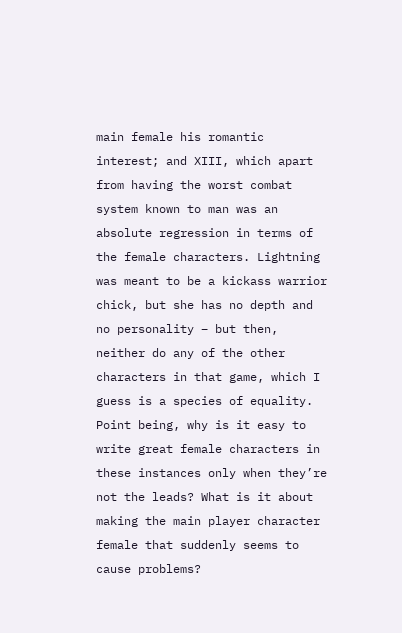main female his romantic interest; and XIII, which apart from having the worst combat system known to man was an absolute regression in terms of the female characters. Lightning was meant to be a kickass warrior chick, but she has no depth and no personality – but then, neither do any of the other characters in that game, which I guess is a species of equality. Point being, why is it easy to write great female characters in these instances only when they’re not the leads? What is it about making the main player character female that suddenly seems to cause problems?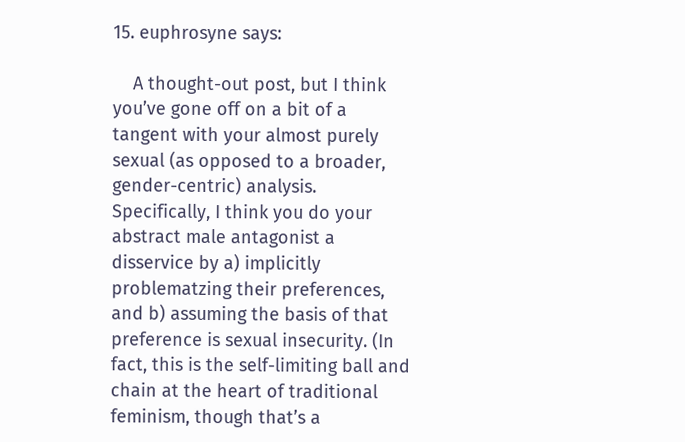15. euphrosyne says:

    A thought-out post, but I think you’ve gone off on a bit of a tangent with your almost purely sexual (as opposed to a broader, gender-centric) analysis. Specifically, I think you do your abstract male antagonist a disservice by a) implicitly problematzing their preferences, and b) assuming the basis of that preference is sexual insecurity. (In fact, this is the self-limiting ball and chain at the heart of traditional feminism, though that’s a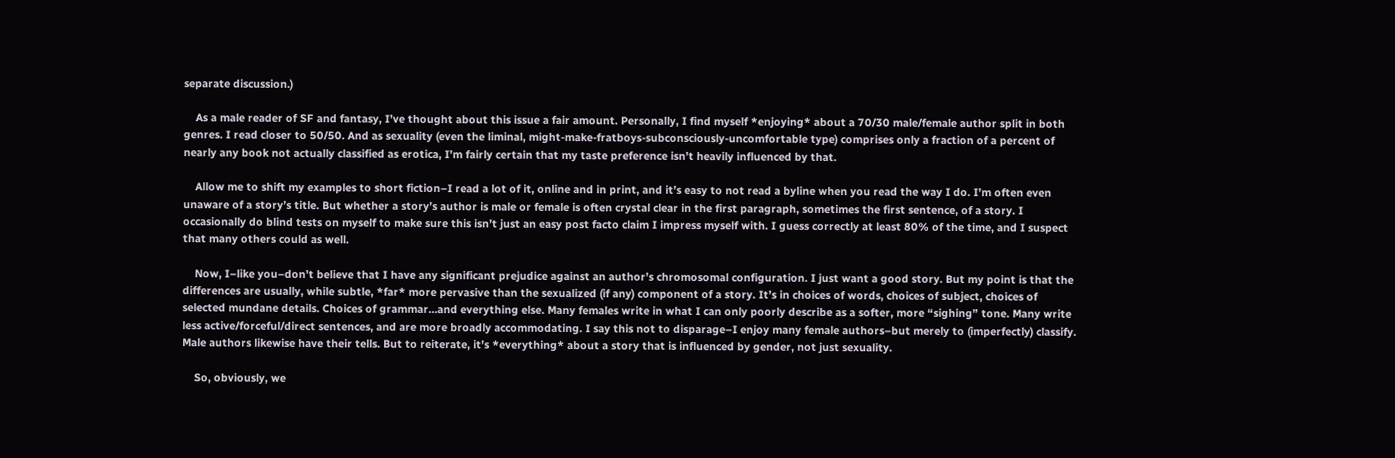separate discussion.)

    As a male reader of SF and fantasy, I’ve thought about this issue a fair amount. Personally, I find myself *enjoying* about a 70/30 male/female author split in both genres. I read closer to 50/50. And as sexuality (even the liminal, might-make-fratboys-subconsciously-uncomfortable type) comprises only a fraction of a percent of nearly any book not actually classified as erotica, I’m fairly certain that my taste preference isn’t heavily influenced by that.

    Allow me to shift my examples to short fiction–I read a lot of it, online and in print, and it’s easy to not read a byline when you read the way I do. I’m often even unaware of a story’s title. But whether a story’s author is male or female is often crystal clear in the first paragraph, sometimes the first sentence, of a story. I occasionally do blind tests on myself to make sure this isn’t just an easy post facto claim I impress myself with. I guess correctly at least 80% of the time, and I suspect that many others could as well.

    Now, I–like you–don’t believe that I have any significant prejudice against an author’s chromosomal configuration. I just want a good story. But my point is that the differences are usually, while subtle, *far* more pervasive than the sexualized (if any) component of a story. It’s in choices of words, choices of subject, choices of selected mundane details. Choices of grammar…and everything else. Many females write in what I can only poorly describe as a softer, more “sighing” tone. Many write less active/forceful/direct sentences, and are more broadly accommodating. I say this not to disparage–I enjoy many female authors–but merely to (imperfectly) classify. Male authors likewise have their tells. But to reiterate, it’s *everything* about a story that is influenced by gender, not just sexuality.

    So, obviously, we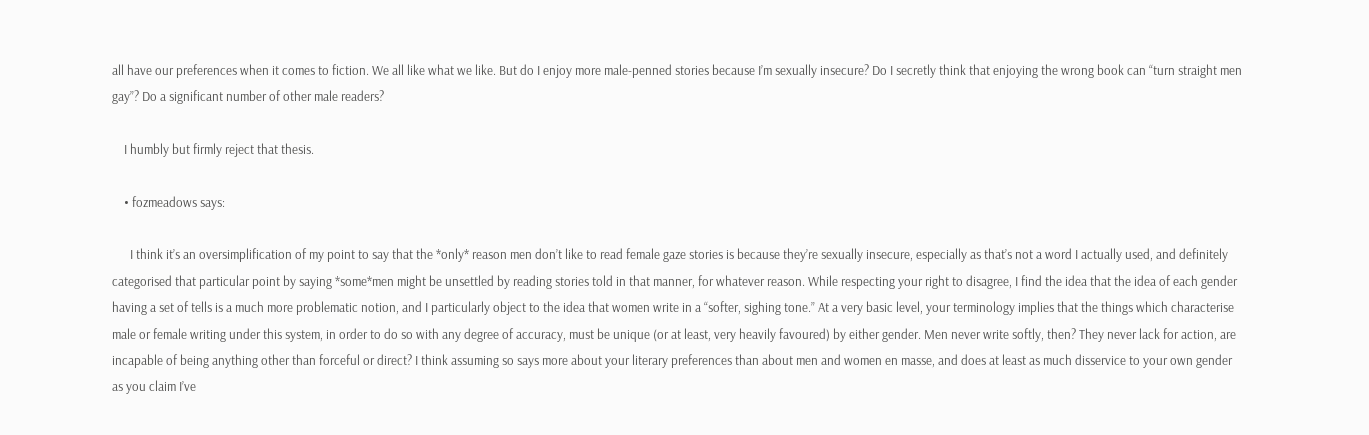all have our preferences when it comes to fiction. We all like what we like. But do I enjoy more male-penned stories because I’m sexually insecure? Do I secretly think that enjoying the wrong book can “turn straight men gay”? Do a significant number of other male readers?

    I humbly but firmly reject that thesis.

    • fozmeadows says:

      I think it’s an oversimplification of my point to say that the *only* reason men don’t like to read female gaze stories is because they’re sexually insecure, especially as that’s not a word I actually used, and definitely categorised that particular point by saying *some*men might be unsettled by reading stories told in that manner, for whatever reason. While respecting your right to disagree, I find the idea that the idea of each gender having a set of tells is a much more problematic notion, and I particularly object to the idea that women write in a “softer, sighing tone.” At a very basic level, your terminology implies that the things which characterise male or female writing under this system, in order to do so with any degree of accuracy, must be unique (or at least, very heavily favoured) by either gender. Men never write softly, then? They never lack for action, are incapable of being anything other than forceful or direct? I think assuming so says more about your literary preferences than about men and women en masse, and does at least as much disservice to your own gender as you claim I’ve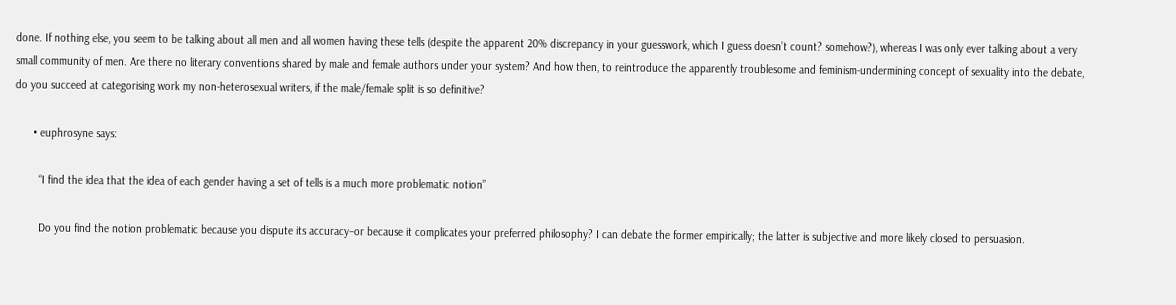done. If nothing else, you seem to be talking about all men and all women having these tells (despite the apparent 20% discrepancy in your guesswork, which I guess doesn’t count? somehow?), whereas I was only ever talking about a very small community of men. Are there no literary conventions shared by male and female authors under your system? And how then, to reintroduce the apparently troublesome and feminism-undermining concept of sexuality into the debate, do you succeed at categorising work my non-heterosexual writers, if the male/female split is so definitive?

      • euphrosyne says:

        “I find the idea that the idea of each gender having a set of tells is a much more problematic notion”

        Do you find the notion problematic because you dispute its accuracy–or because it complicates your preferred philosophy? I can debate the former empirically; the latter is subjective and more likely closed to persuasion.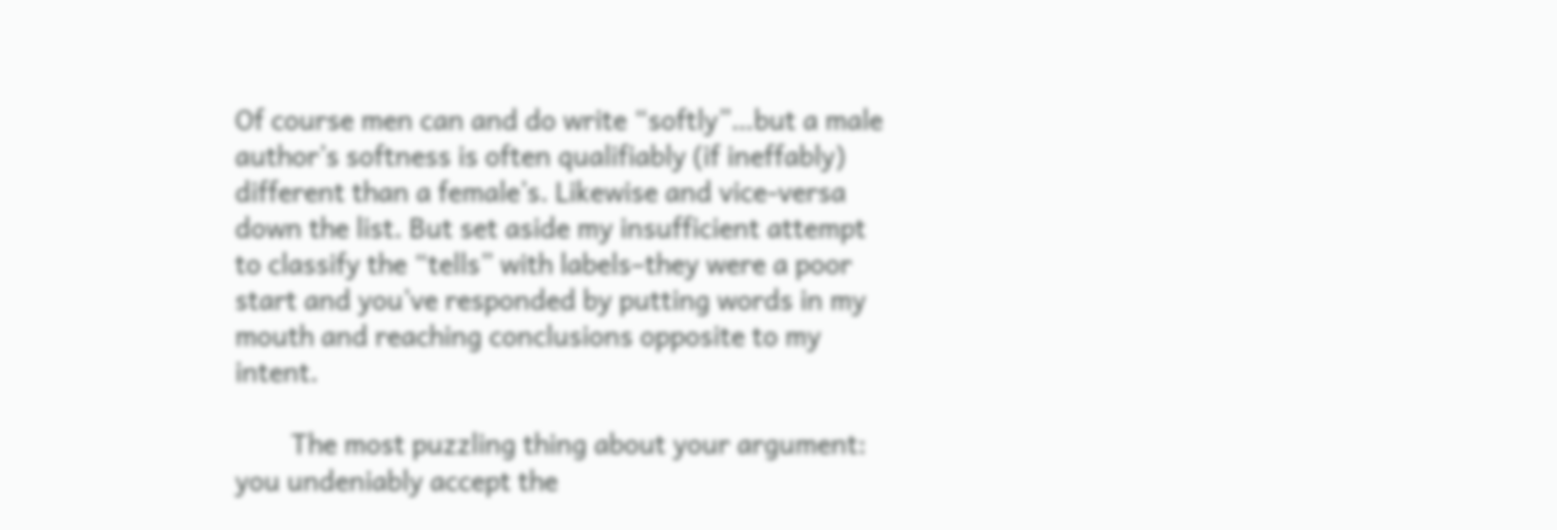Of course men can and do write “softly”…but a male author’s softness is often qualifiably (if ineffably) different than a female’s. Likewise and vice-versa down the list. But set aside my insufficient attempt to classify the “tells” with labels–they were a poor start and you’ve responded by putting words in my mouth and reaching conclusions opposite to my intent.

        The most puzzling thing about your argument: you undeniably accept the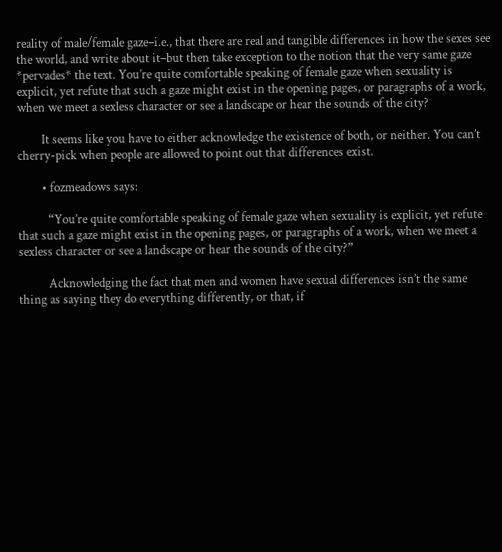reality of male/female gaze–i.e., that there are real and tangible differences in how the sexes see the world, and write about it–but then take exception to the notion that the very same gaze *pervades* the text. You’re quite comfortable speaking of female gaze when sexuality is explicit, yet refute that such a gaze might exist in the opening pages, or paragraphs of a work, when we meet a sexless character or see a landscape or hear the sounds of the city?

        It seems like you have to either acknowledge the existence of both, or neither. You can’t cherry-pick when people are allowed to point out that differences exist.

        • fozmeadows says:

          “You’re quite comfortable speaking of female gaze when sexuality is explicit, yet refute that such a gaze might exist in the opening pages, or paragraphs of a work, when we meet a sexless character or see a landscape or hear the sounds of the city?”

          Acknowledging the fact that men and women have sexual differences isn’t the same thing as saying they do everything differently, or that, if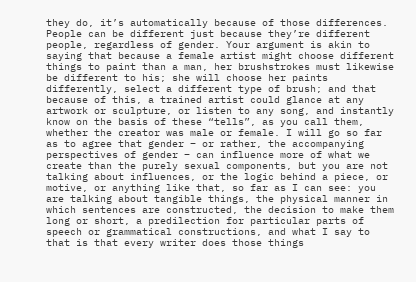they do, it’s automatically because of those differences. People can be different just because they’re different people, regardless of gender. Your argument is akin to saying that because a female artist might choose different things to paint than a man, her brushstrokes must likewise be different to his; she will choose her paints differently, select a different type of brush; and that because of this, a trained artist could glance at any artwork or sculpture, or listen to any song, and instantly know on the basis of these “tells”, as you call them, whether the creator was male or female. I will go so far as to agree that gender – or rather, the accompanying perspectives of gender – can influence more of what we create than the purely sexual components, but you are not talking about influences, or the logic behind a piece, or motive, or anything like that, so far as I can see: you are talking about tangible things, the physical manner in which sentences are constructed, the decision to make them long or short, a predilection for particular parts of speech or grammatical constructions, and what I say to that is that every writer does those things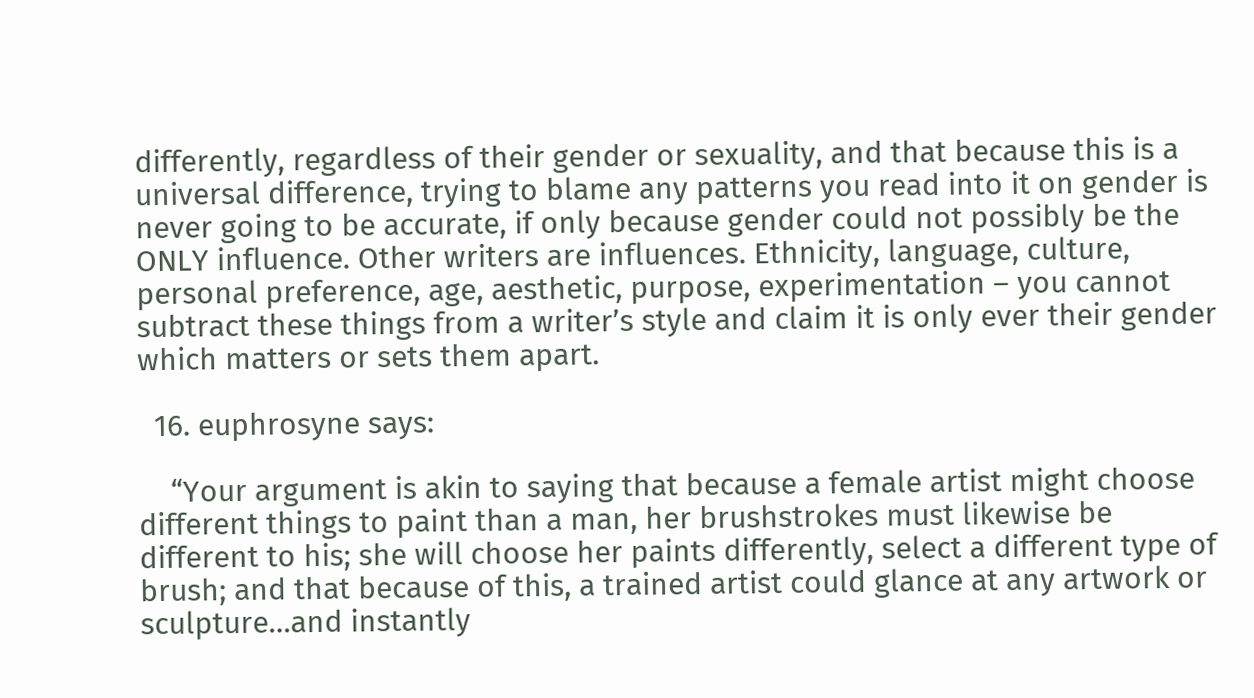differently, regardless of their gender or sexuality, and that because this is a universal difference, trying to blame any patterns you read into it on gender is never going to be accurate, if only because gender could not possibly be the ONLY influence. Other writers are influences. Ethnicity, language, culture, personal preference, age, aesthetic, purpose, experimentation – you cannot subtract these things from a writer’s style and claim it is only ever their gender which matters or sets them apart.

  16. euphrosyne says:

    “Your argument is akin to saying that because a female artist might choose different things to paint than a man, her brushstrokes must likewise be different to his; she will choose her paints differently, select a different type of brush; and that because of this, a trained artist could glance at any artwork or sculpture…and instantly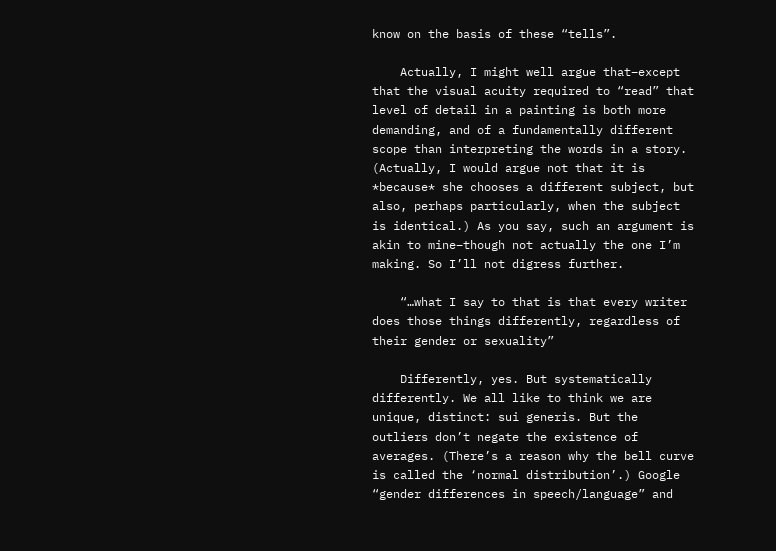know on the basis of these “tells”.

    Actually, I might well argue that–except that the visual acuity required to “read” that level of detail in a painting is both more demanding, and of a fundamentally different scope than interpreting the words in a story. (Actually, I would argue not that it is *because* she chooses a different subject, but also, perhaps particularly, when the subject is identical.) As you say, such an argument is akin to mine–though not actually the one I’m making. So I’ll not digress further.

    “…what I say to that is that every writer does those things differently, regardless of their gender or sexuality”

    Differently, yes. But systematically differently. We all like to think we are unique, distinct: sui generis. But the outliers don’t negate the existence of averages. (There’s a reason why the bell curve is called the ‘normal distribution’.) Google “gender differences in speech/language” and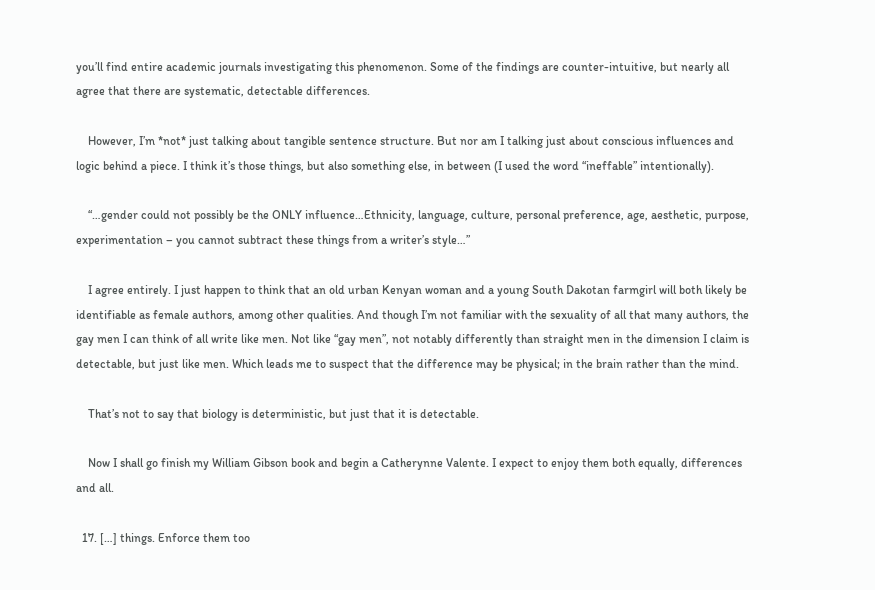you’ll find entire academic journals investigating this phenomenon. Some of the findings are counter-intuitive, but nearly all agree that there are systematic, detectable differences.

    However, I’m *not* just talking about tangible sentence structure. But nor am I talking just about conscious influences and logic behind a piece. I think it’s those things, but also something else, in between (I used the word “ineffable” intentionally).

    “…gender could not possibly be the ONLY influence…Ethnicity, language, culture, personal preference, age, aesthetic, purpose, experimentation – you cannot subtract these things from a writer’s style…”

    I agree entirely. I just happen to think that an old urban Kenyan woman and a young South Dakotan farmgirl will both likely be identifiable as female authors, among other qualities. And though I’m not familiar with the sexuality of all that many authors, the gay men I can think of all write like men. Not like “gay men”, not notably differently than straight men in the dimension I claim is detectable, but just like men. Which leads me to suspect that the difference may be physical; in the brain rather than the mind.

    That’s not to say that biology is deterministic, but just that it is detectable.

    Now I shall go finish my William Gibson book and begin a Catherynne Valente. I expect to enjoy them both equally, differences and all.

  17. […] things. Enforce them too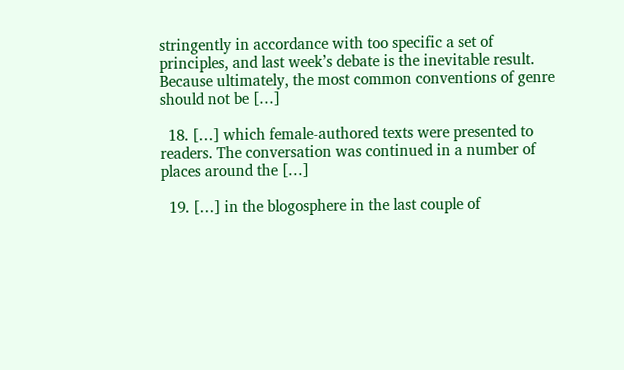stringently in accordance with too specific a set of principles, and last week’s debate is the inevitable result. Because ultimately, the most common conventions of genre should not be […]

  18. […] which female-authored texts were presented to readers. The conversation was continued in a number of places around the […]

  19. […] in the blogosphere in the last couple of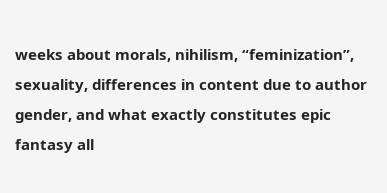weeks about morals, nihilism, “feminization”, sexuality, differences in content due to author gender, and what exactly constitutes epic fantasy all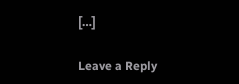[…]

Leave a Reply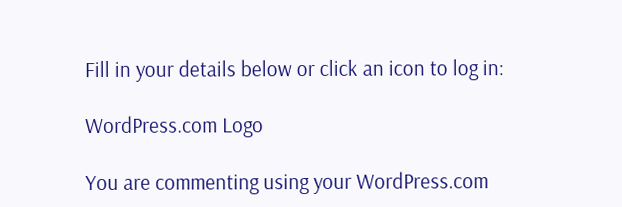Fill in your details below or click an icon to log in:

WordPress.com Logo

You are commenting using your WordPress.com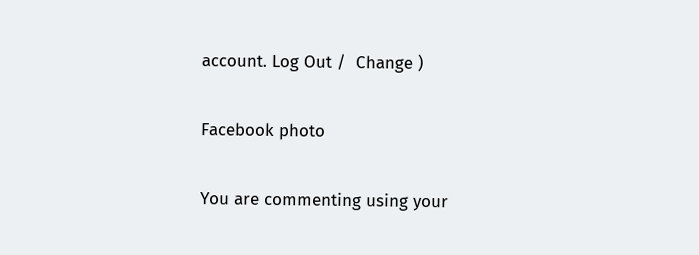account. Log Out /  Change )

Facebook photo

You are commenting using your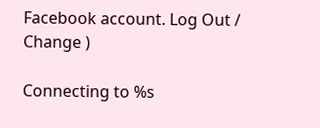Facebook account. Log Out /  Change )

Connecting to %s